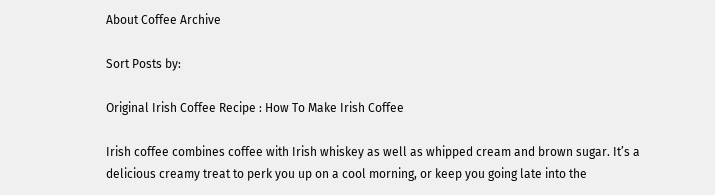About Coffee Archive

Sort Posts by:

Original Irish Coffee Recipe : How To Make Irish Coffee

Irish coffee combines coffee with Irish whiskey as well as whipped cream and brown sugar. It’s a delicious creamy treat to perk you up on a cool morning, or keep you going late into the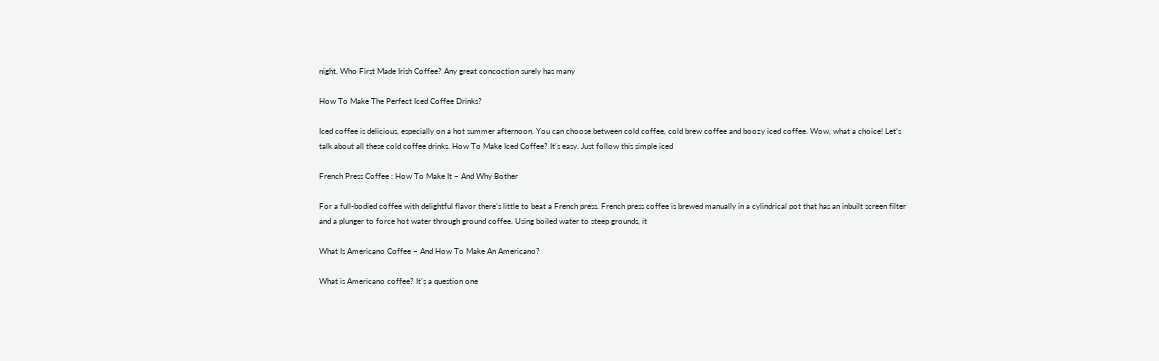night. Who First Made Irish Coffee? Any great concoction surely has many

How To Make The Perfect Iced Coffee Drinks?

Iced coffee is delicious, especially on a hot summer afternoon. You can choose between cold coffee, cold brew coffee and boozy iced coffee. Wow, what a choice! Let’s talk about all these cold coffee drinks. How To Make Iced Coffee? It’s easy. Just follow this simple iced

French Press Coffee : How To Make It – And Why Bother

For a full-bodied coffee with delightful flavor there’s little to beat a French press. French press coffee is brewed manually in a cylindrical pot that has an inbuilt screen filter and a plunger to force hot water through ground coffee. Using boiled water to steep grounds, it

What Is Americano Coffee – And How To Make An Americano?

What is Americano coffee? It’s a question one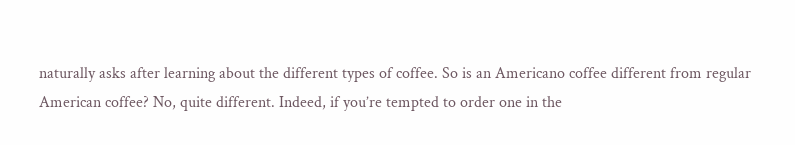naturally asks after learning about the different types of coffee. So is an Americano coffee different from regular American coffee? No, quite different. Indeed, if you’re tempted to order one in the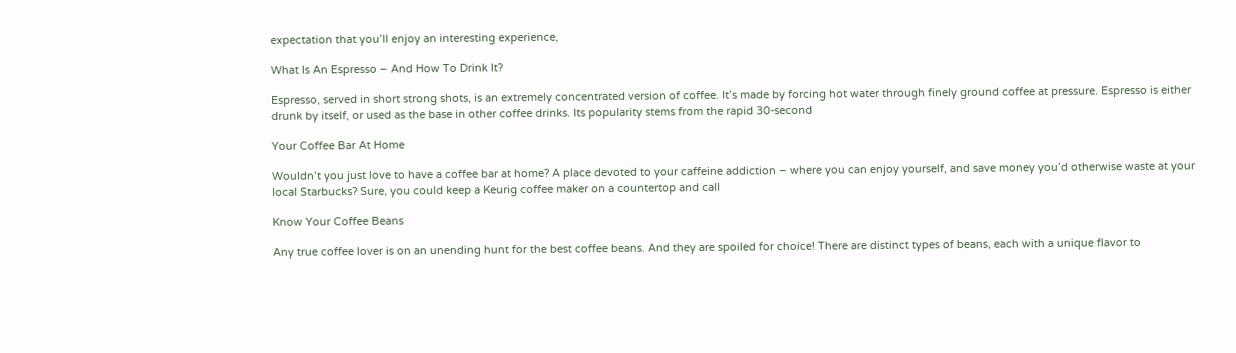expectation that you’ll enjoy an interesting experience,

What Is An Espresso – And How To Drink It?

Espresso, served in short strong shots, is an extremely concentrated version of coffee. It’s made by forcing hot water through finely ground coffee at pressure. Espresso is either drunk by itself, or used as the base in other coffee drinks. Its popularity stems from the rapid 30-second

Your Coffee Bar At Home

Wouldn’t you just love to have a coffee bar at home? A place devoted to your caffeine addiction – where you can enjoy yourself, and save money you’d otherwise waste at your local Starbucks? Sure, you could keep a Keurig coffee maker on a countertop and call

Know Your Coffee Beans

Any true coffee lover is on an unending hunt for the best coffee beans. And they are spoiled for choice! There are distinct types of beans, each with a unique flavor to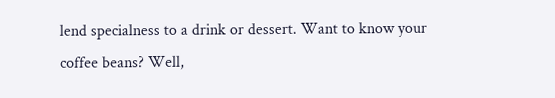lend specialness to a drink or dessert. Want to know your coffee beans? Well,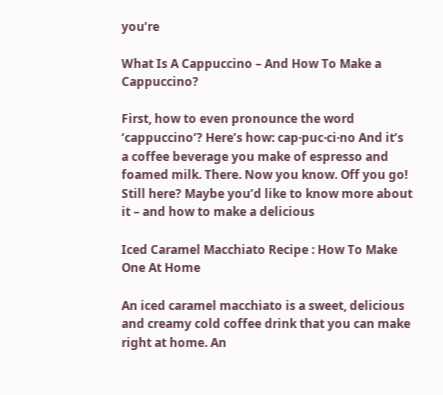you’re

What Is A Cappuccino – And How To Make a Cappuccino?

First, how to even pronounce the word ‘cappuccino‘? Here’s how: cap·puc·ci·no And it’s a coffee beverage you make of espresso and foamed milk. There. Now you know. Off you go! Still here? Maybe you’d like to know more about it – and how to make a delicious

Iced Caramel Macchiato Recipe : How To Make One At Home

An iced caramel macchiato is a sweet, delicious and creamy cold coffee drink that you can make right at home. An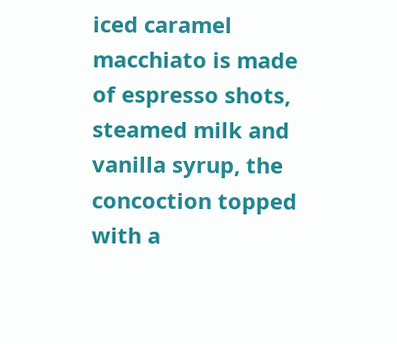iced caramel macchiato is made of espresso shots, steamed milk and vanilla syrup, the concoction topped with a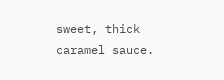sweet, thick caramel sauce.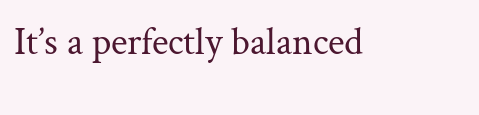It’s a perfectly balanced